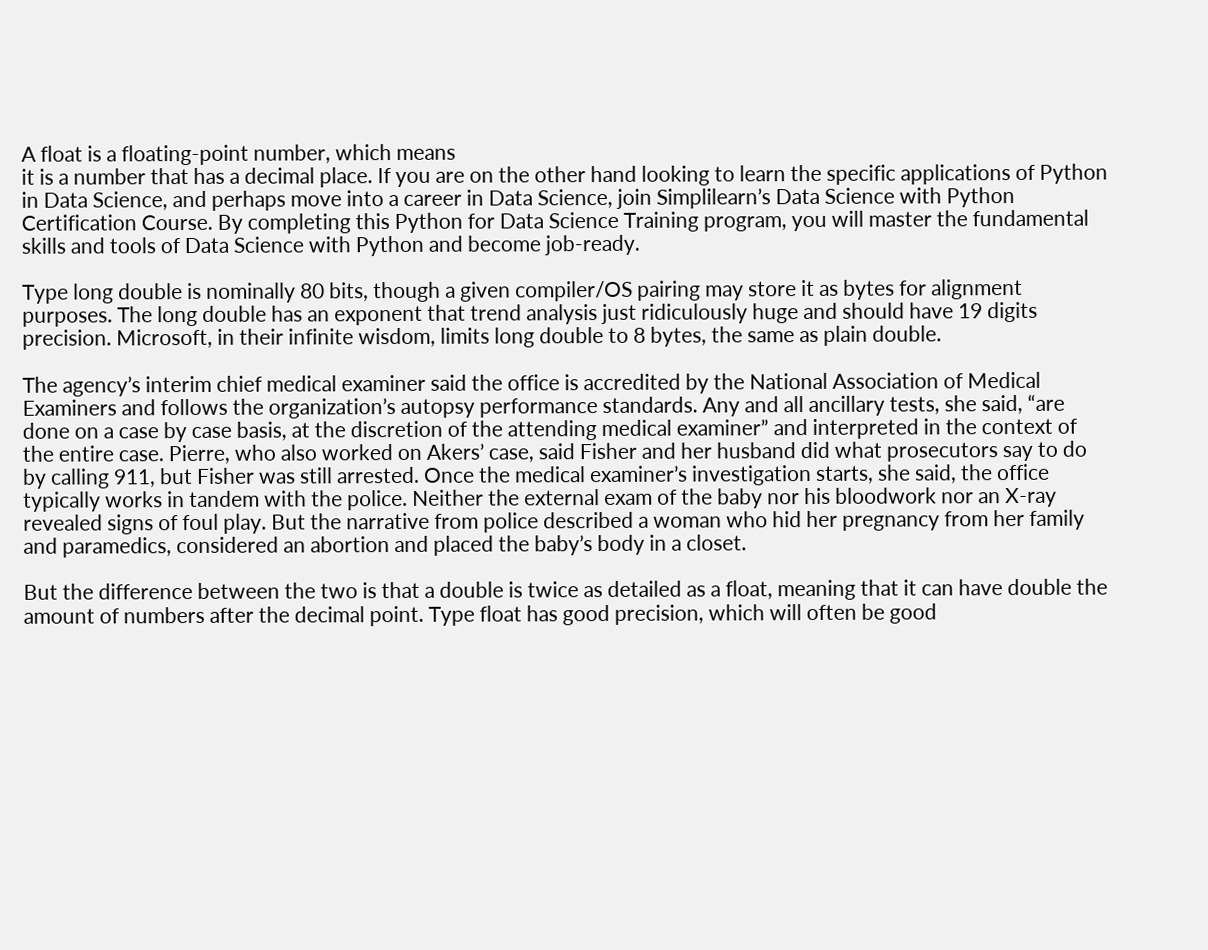A float is a floating-point number, which means
it is a number that has a decimal place. If you are on the other hand looking to learn the specific applications of Python in Data Science, and perhaps move into a career in Data Science, join Simplilearn’s Data Science with Python Certification Course. By completing this Python for Data Science Training program, you will master the fundamental skills and tools of Data Science with Python and become job-ready.

Type long double is nominally 80 bits, though a given compiler/OS pairing may store it as bytes for alignment purposes. The long double has an exponent that trend analysis just ridiculously huge and should have 19 digits precision. Microsoft, in their infinite wisdom, limits long double to 8 bytes, the same as plain double.

The agency’s interim chief medical examiner said the office is accredited by the National Association of Medical Examiners and follows the organization’s autopsy performance standards. Any and all ancillary tests, she said, “are done on a case by case basis, at the discretion of the attending medical examiner” and interpreted in the context of the entire case. Pierre, who also worked on Akers’ case, said Fisher and her husband did what prosecutors say to do by calling 911, but Fisher was still arrested. Once the medical examiner’s investigation starts, she said, the office typically works in tandem with the police. Neither the external exam of the baby nor his bloodwork nor an X-ray revealed signs of foul play. But the narrative from police described a woman who hid her pregnancy from her family and paramedics, considered an abortion and placed the baby’s body in a closet.

But the difference between the two is that a double is twice as detailed as a float, meaning that it can have double the amount of numbers after the decimal point. Type float has good precision, which will often be good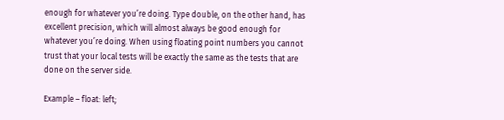enough for whatever you’re doing. Type double, on the other hand, has excellent precision, which will almost always be good enough for whatever you’re doing. When using floating point numbers you cannot trust that your local tests will be exactly the same as the tests that are done on the server side.

Example – float: left;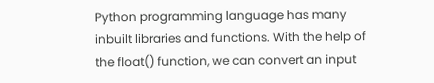Python programming language has many inbuilt libraries and functions. With the help of the float() function, we can convert an input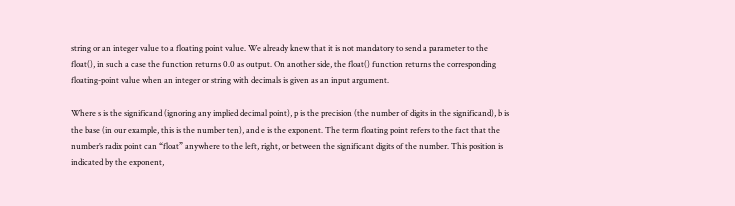string or an integer value to a floating point value. We already knew that it is not mandatory to send a parameter to the float(), in such a case the function returns 0.0 as output. On another side, the float() function returns the corresponding floating-point value when an integer or string with decimals is given as an input argument.

Where s is the significand (ignoring any implied decimal point), p is the precision (the number of digits in the significand), b is the base (in our example, this is the number ten), and e is the exponent. The term floating point refers to the fact that the number’s radix point can “float” anywhere to the left, right, or between the significant digits of the number. This position is indicated by the exponent,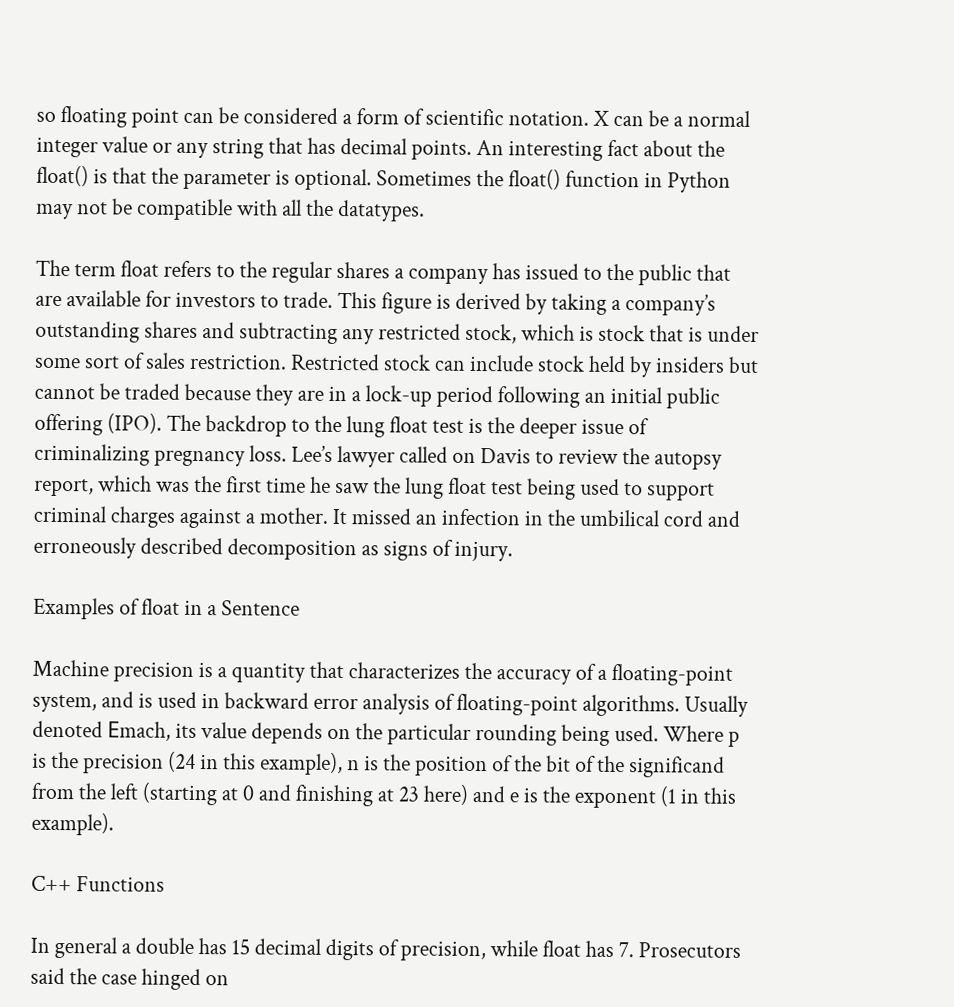so floating point can be considered a form of scientific notation. X can be a normal integer value or any string that has decimal points. An interesting fact about the float() is that the parameter is optional. Sometimes the float() function in Python may not be compatible with all the datatypes.

The term float refers to the regular shares a company has issued to the public that are available for investors to trade. This figure is derived by taking a company’s outstanding shares and subtracting any restricted stock, which is stock that is under some sort of sales restriction. Restricted stock can include stock held by insiders but cannot be traded because they are in a lock-up period following an initial public offering (IPO). The backdrop to the lung float test is the deeper issue of criminalizing pregnancy loss. Lee’s lawyer called on Davis to review the autopsy report, which was the first time he saw the lung float test being used to support criminal charges against a mother. It missed an infection in the umbilical cord and erroneously described decomposition as signs of injury.

Examples of float in a Sentence

Machine precision is a quantity that characterizes the accuracy of a floating-point system, and is used in backward error analysis of floating-point algorithms. Usually denoted Εmach, its value depends on the particular rounding being used. Where p is the precision (24 in this example), n is the position of the bit of the significand from the left (starting at 0 and finishing at 23 here) and e is the exponent (1 in this example).

C++ Functions

In general a double has 15 decimal digits of precision, while float has 7. Prosecutors said the case hinged on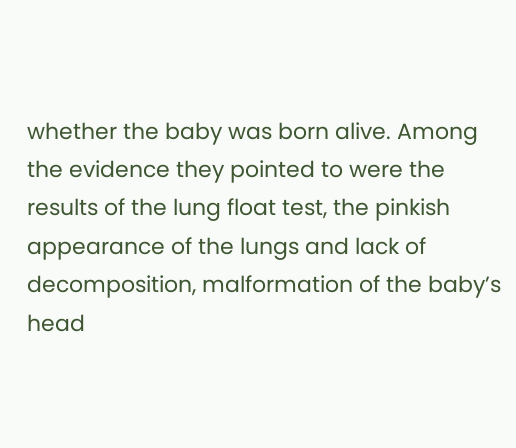whether the baby was born alive. Among the evidence they pointed to were the results of the lung float test, the pinkish appearance of the lungs and lack of decomposition, malformation of the baby’s head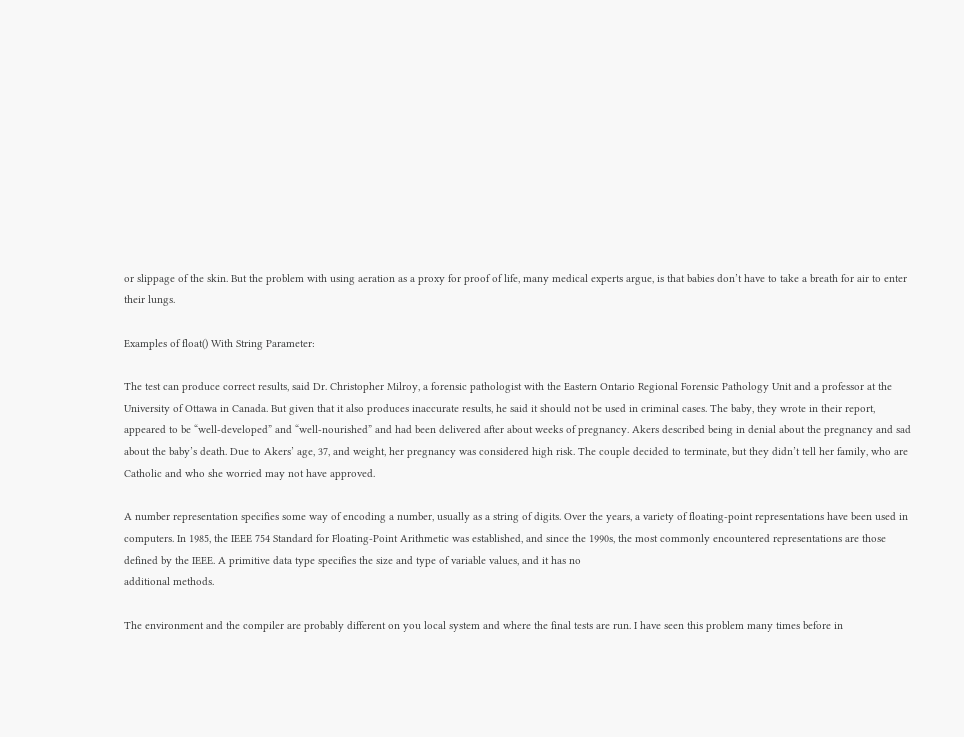or slippage of the skin. But the problem with using aeration as a proxy for proof of life, many medical experts argue, is that babies don’t have to take a breath for air to enter their lungs.

Examples of float() With String Parameter:

The test can produce correct results, said Dr. Christopher Milroy, a forensic pathologist with the Eastern Ontario Regional Forensic Pathology Unit and a professor at the University of Ottawa in Canada. But given that it also produces inaccurate results, he said it should not be used in criminal cases. The baby, they wrote in their report, appeared to be “well-developed” and “well-nourished” and had been delivered after about weeks of pregnancy. Akers described being in denial about the pregnancy and sad about the baby’s death. Due to Akers’ age, 37, and weight, her pregnancy was considered high risk. The couple decided to terminate, but they didn’t tell her family, who are Catholic and who she worried may not have approved.

A number representation specifies some way of encoding a number, usually as a string of digits. Over the years, a variety of floating-point representations have been used in computers. In 1985, the IEEE 754 Standard for Floating-Point Arithmetic was established, and since the 1990s, the most commonly encountered representations are those defined by the IEEE. A primitive data type specifies the size and type of variable values, and it has no
additional methods.

The environment and the compiler are probably different on you local system and where the final tests are run. I have seen this problem many times before in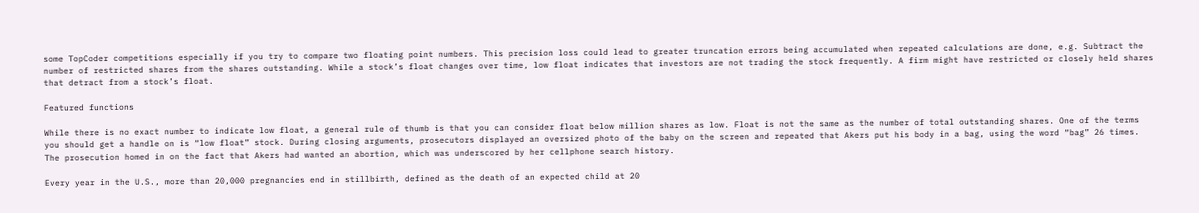some TopCoder competitions especially if you try to compare two floating point numbers. This precision loss could lead to greater truncation errors being accumulated when repeated calculations are done, e.g. Subtract the number of restricted shares from the shares outstanding. While a stock’s float changes over time, low float indicates that investors are not trading the stock frequently. A firm might have restricted or closely held shares that detract from a stock’s float.

Featured functions

While there is no exact number to indicate low float, a general rule of thumb is that you can consider float below million shares as low. Float is not the same as the number of total outstanding shares. One of the terms you should get a handle on is “low float” stock. During closing arguments, prosecutors displayed an oversized photo of the baby on the screen and repeated that Akers put his body in a bag, using the word “bag” 26 times. The prosecution homed in on the fact that Akers had wanted an abortion, which was underscored by her cellphone search history.

Every year in the U.S., more than 20,000 pregnancies end in stillbirth, defined as the death of an expected child at 20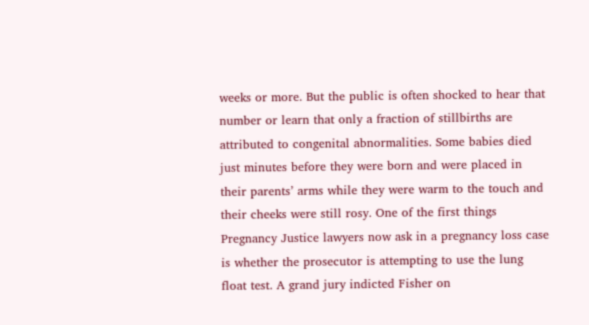weeks or more. But the public is often shocked to hear that number or learn that only a fraction of stillbirths are attributed to congenital abnormalities. Some babies died just minutes before they were born and were placed in their parents’ arms while they were warm to the touch and their cheeks were still rosy. One of the first things Pregnancy Justice lawyers now ask in a pregnancy loss case is whether the prosecutor is attempting to use the lung float test. A grand jury indicted Fisher on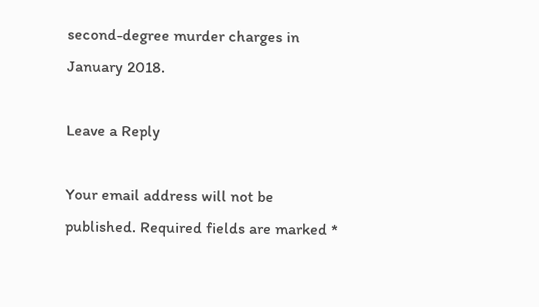second-degree murder charges in January 2018.

Leave a Reply

Your email address will not be published. Required fields are marked *